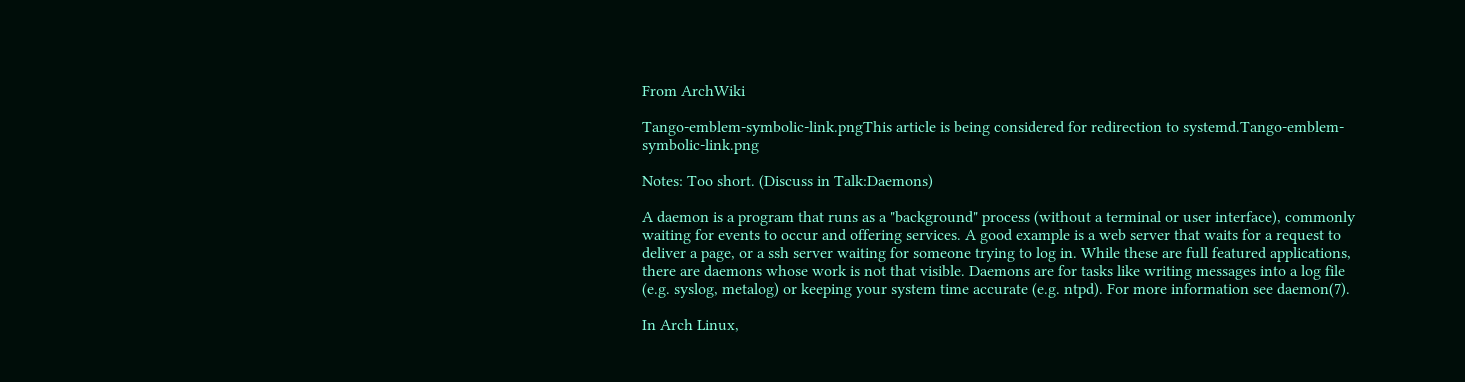From ArchWiki

Tango-emblem-symbolic-link.pngThis article is being considered for redirection to systemd.Tango-emblem-symbolic-link.png

Notes: Too short. (Discuss in Talk:Daemons)

A daemon is a program that runs as a "background" process (without a terminal or user interface), commonly waiting for events to occur and offering services. A good example is a web server that waits for a request to deliver a page, or a ssh server waiting for someone trying to log in. While these are full featured applications, there are daemons whose work is not that visible. Daemons are for tasks like writing messages into a log file (e.g. syslog, metalog) or keeping your system time accurate (e.g. ntpd). For more information see daemon(7).

In Arch Linux,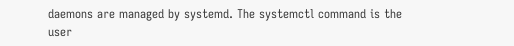daemons are managed by systemd. The systemctl command is the user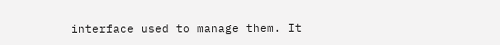interface used to manage them. It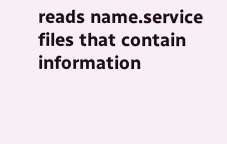reads name.service files that contain information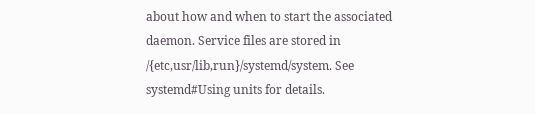about how and when to start the associated daemon. Service files are stored in /{etc,usr/lib,run}/systemd/system. See systemd#Using units for details.